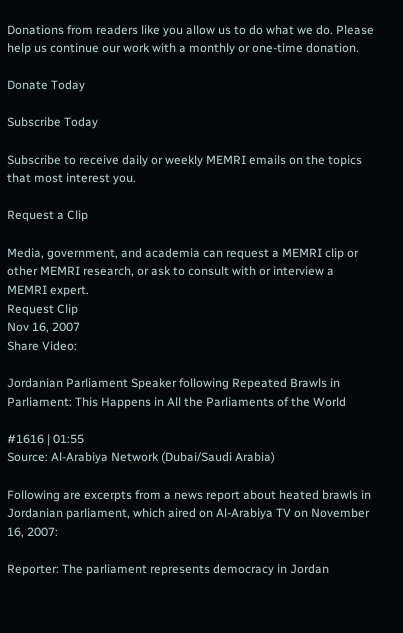Donations from readers like you allow us to do what we do. Please help us continue our work with a monthly or one-time donation.

Donate Today

Subscribe Today

Subscribe to receive daily or weekly MEMRI emails on the topics that most interest you.

Request a Clip

Media, government, and academia can request a MEMRI clip or other MEMRI research, or ask to consult with or interview a MEMRI expert.
Request Clip
Nov 16, 2007
Share Video:

Jordanian Parliament Speaker following Repeated Brawls in Parliament: This Happens in All the Parliaments of the World

#1616 | 01:55
Source: Al-Arabiya Network (Dubai/Saudi Arabia)

Following are excerpts from a news report about heated brawls in Jordanian parliament, which aired on Al-Arabiya TV on November 16, 2007:

Reporter: The parliament represents democracy in Jordan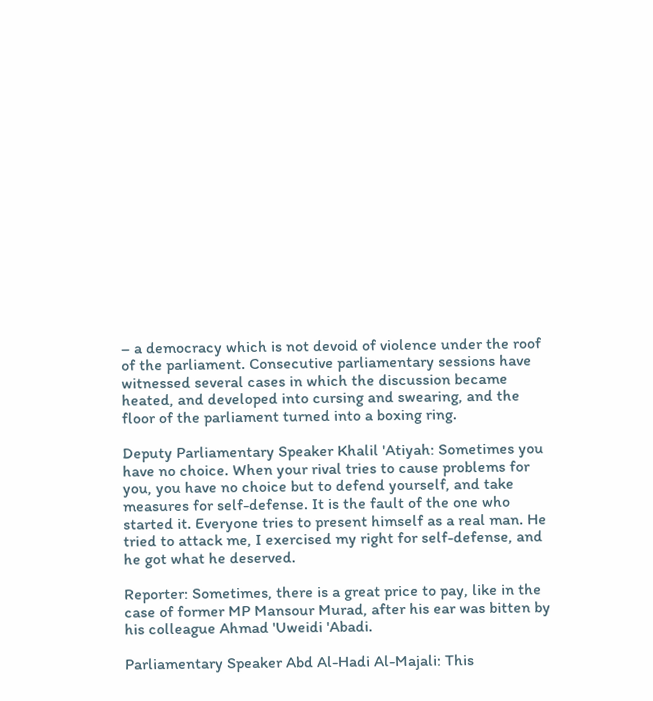– a democracy which is not devoid of violence under the roof of the parliament. Consecutive parliamentary sessions have witnessed several cases in which the discussion became heated, and developed into cursing and swearing, and the floor of the parliament turned into a boxing ring.

Deputy Parliamentary Speaker Khalil 'Atiyah: Sometimes you have no choice. When your rival tries to cause problems for you, you have no choice but to defend yourself, and take measures for self-defense. It is the fault of the one who started it. Everyone tries to present himself as a real man. He tried to attack me, I exercised my right for self-defense, and he got what he deserved.

Reporter: Sometimes, there is a great price to pay, like in the case of former MP Mansour Murad, after his ear was bitten by his colleague Ahmad 'Uweidi 'Abadi.

Parliamentary Speaker Abd Al-Hadi Al-Majali: This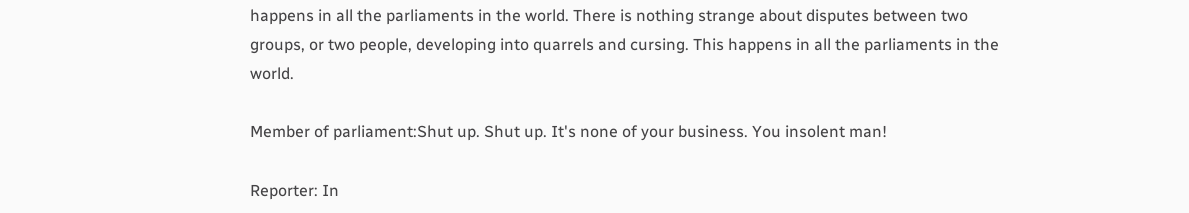happens in all the parliaments in the world. There is nothing strange about disputes between two groups, or two people, developing into quarrels and cursing. This happens in all the parliaments in the world.

Member of parliament:Shut up. Shut up. It's none of your business. You insolent man!

Reporter: In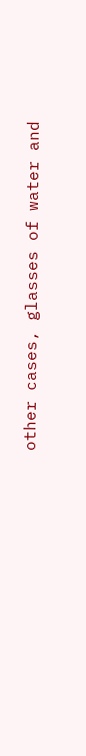other cases, glasses of water and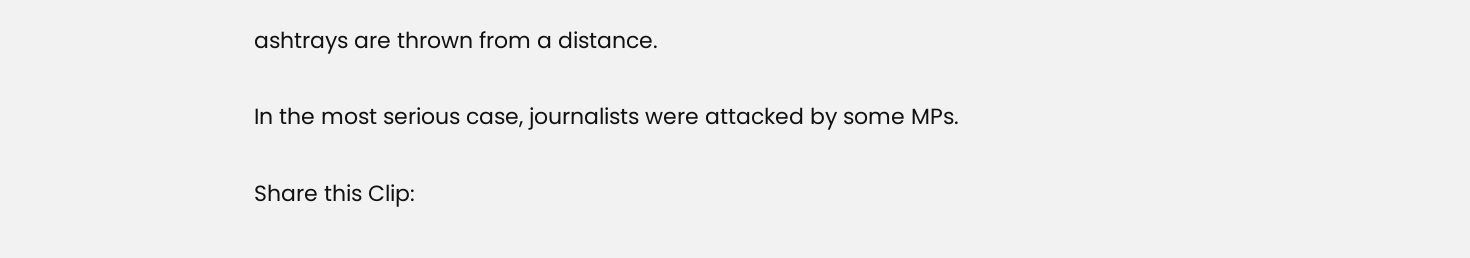ashtrays are thrown from a distance.

In the most serious case, journalists were attacked by some MPs.

Share this Clip: